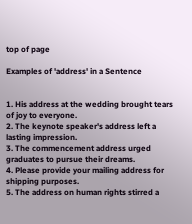top of page

Examples of 'address' in a Sentence


1. His address at the wedding brought tears of joy to everyone.
2. The keynote speaker's address left a lasting impression.
3. The commencement address urged graduates to pursue their dreams.
4. Please provide your mailing address for shipping purposes.
5. The address on human rights stirred a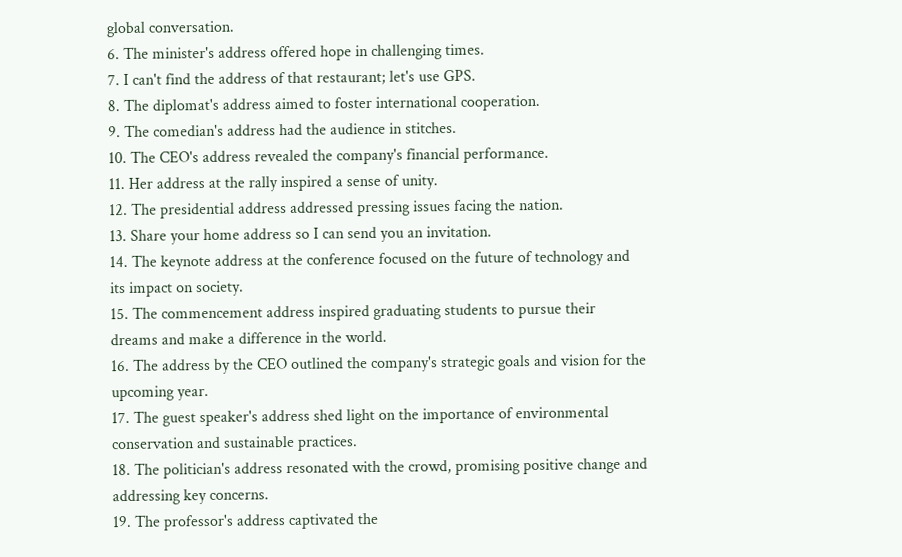global conversation.
6. The minister's address offered hope in challenging times.
7. I can't find the address of that restaurant; let's use GPS.
8. The diplomat's address aimed to foster international cooperation.
9. The comedian's address had the audience in stitches.
10. The CEO's address revealed the company's financial performance.
11. Her address at the rally inspired a sense of unity.
12. The presidential address addressed pressing issues facing the nation.
13. Share your home address so I can send you an invitation.
14. The keynote address at the conference focused on the future of technology and its impact on society.
15. The commencement address inspired graduating students to pursue their dreams and make a difference in the world.
16. The address by the CEO outlined the company's strategic goals and vision for the upcoming year.
17. The guest speaker's address shed light on the importance of environmental conservation and sustainable practices.
18. The politician's address resonated with the crowd, promising positive change and addressing key concerns.
19. The professor's address captivated the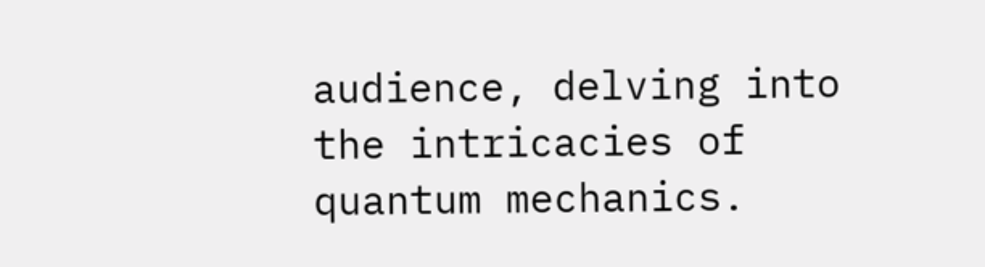audience, delving into the intricacies of quantum mechanics.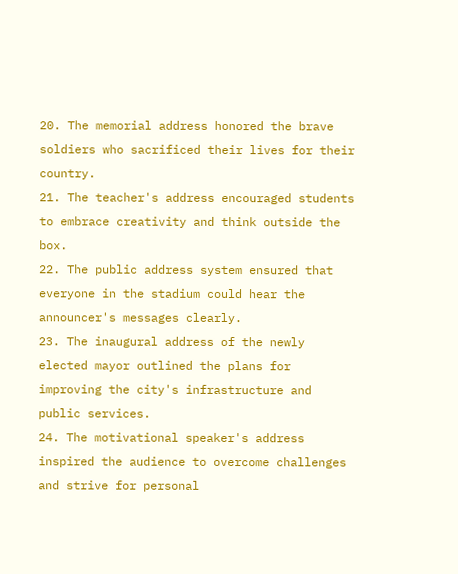20. The memorial address honored the brave soldiers who sacrificed their lives for their country.
21. The teacher's address encouraged students to embrace creativity and think outside the box.
22. The public address system ensured that everyone in the stadium could hear the announcer's messages clearly.
23. The inaugural address of the newly elected mayor outlined the plans for improving the city's infrastructure and public services.
24. The motivational speaker's address inspired the audience to overcome challenges and strive for personal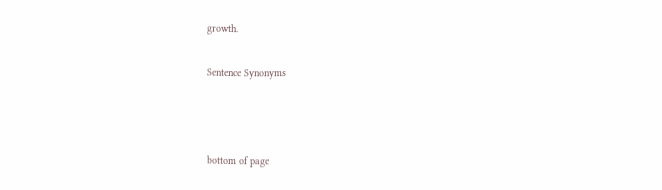growth.

Sentence Synonyms



bottom of page